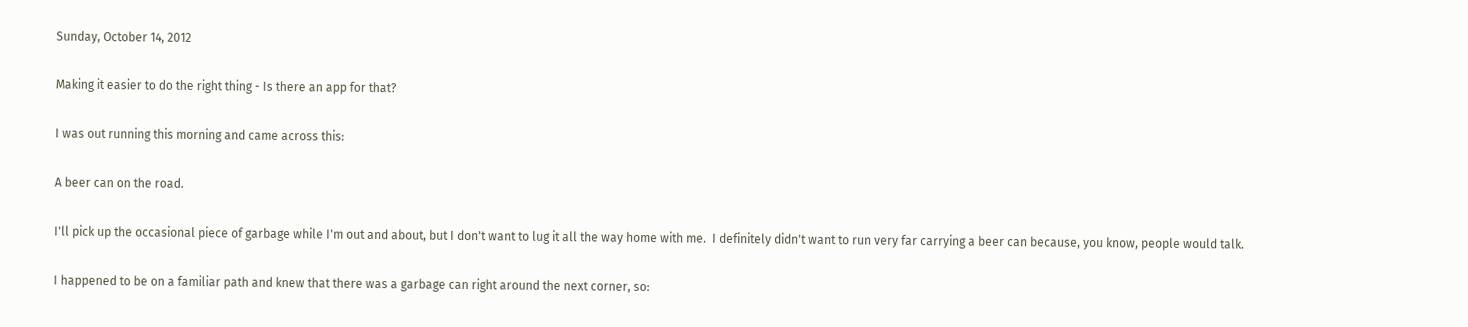Sunday, October 14, 2012

Making it easier to do the right thing - Is there an app for that?

I was out running this morning and came across this:

A beer can on the road.

I'll pick up the occasional piece of garbage while I'm out and about, but I don't want to lug it all the way home with me.  I definitely didn't want to run very far carrying a beer can because, you know, people would talk.

I happened to be on a familiar path and knew that there was a garbage can right around the next corner, so: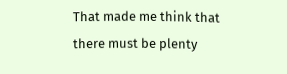That made me think that there must be plenty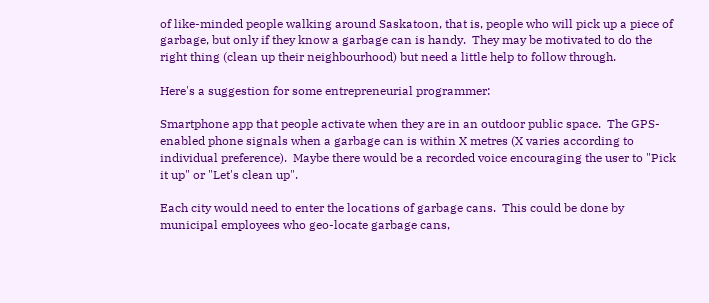of like-minded people walking around Saskatoon, that is, people who will pick up a piece of garbage, but only if they know a garbage can is handy.  They may be motivated to do the right thing (clean up their neighbourhood) but need a little help to follow through.

Here's a suggestion for some entrepreneurial programmer:

Smartphone app that people activate when they are in an outdoor public space.  The GPS-enabled phone signals when a garbage can is within X metres (X varies according to individual preference).  Maybe there would be a recorded voice encouraging the user to "Pick it up" or "Let's clean up".

Each city would need to enter the locations of garbage cans.  This could be done by municipal employees who geo-locate garbage cans,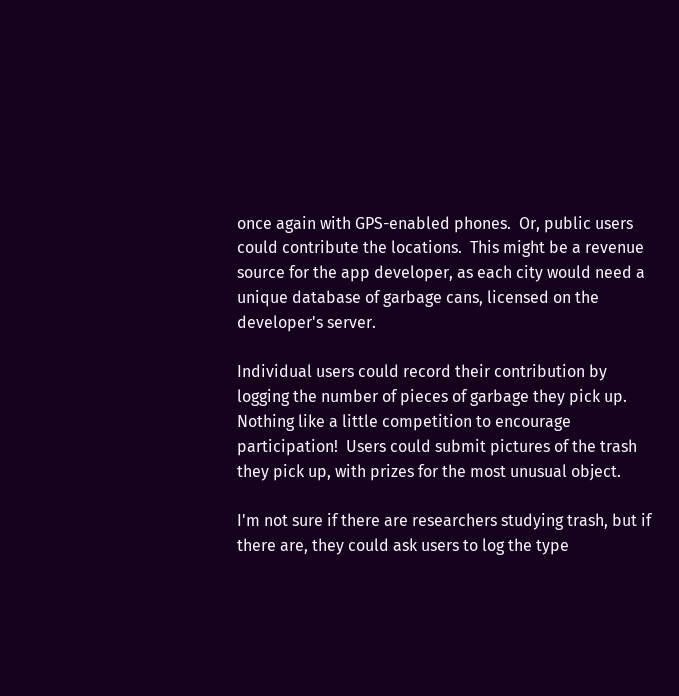once again with GPS-enabled phones.  Or, public users could contribute the locations.  This might be a revenue source for the app developer, as each city would need a unique database of garbage cans, licensed on the developer's server.

Individual users could record their contribution by logging the number of pieces of garbage they pick up.  Nothing like a little competition to encourage participation!  Users could submit pictures of the trash they pick up, with prizes for the most unusual object.

I'm not sure if there are researchers studying trash, but if there are, they could ask users to log the type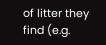of litter they find (e.g.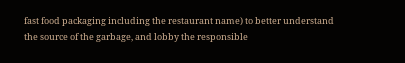fast food packaging including the restaurant name) to better understand the source of the garbage, and lobby the responsible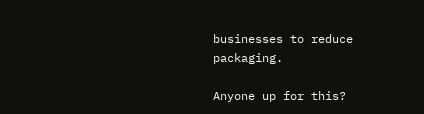businesses to reduce packaging.

Anyone up for this?